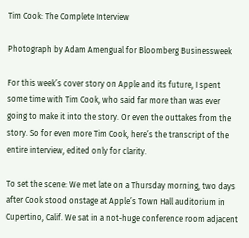Tim Cook: The Complete Interview

Photograph by Adam Amengual for Bloomberg Businessweek

For this week’s cover story on Apple and its future, I spent some time with Tim Cook, who said far more than was ever going to make it into the story. Or even the outtakes from the story. So for even more Tim Cook, here’s the transcript of the entire interview, edited only for clarity.

To set the scene: We met late on a Thursday morning, two days after Cook stood onstage at Apple’s Town Hall auditorium in Cupertino, Calif. We sat in a not-huge conference room adjacent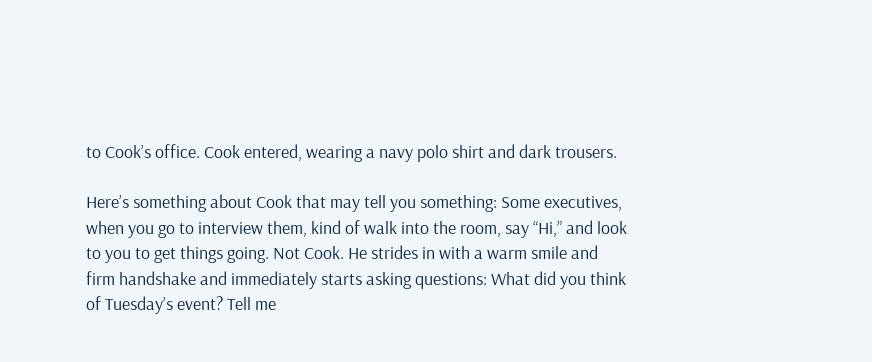to Cook’s office. Cook entered, wearing a navy polo shirt and dark trousers.

Here’s something about Cook that may tell you something: Some executives, when you go to interview them, kind of walk into the room, say “Hi,” and look to you to get things going. Not Cook. He strides in with a warm smile and firm handshake and immediately starts asking questions: What did you think of Tuesday’s event? Tell me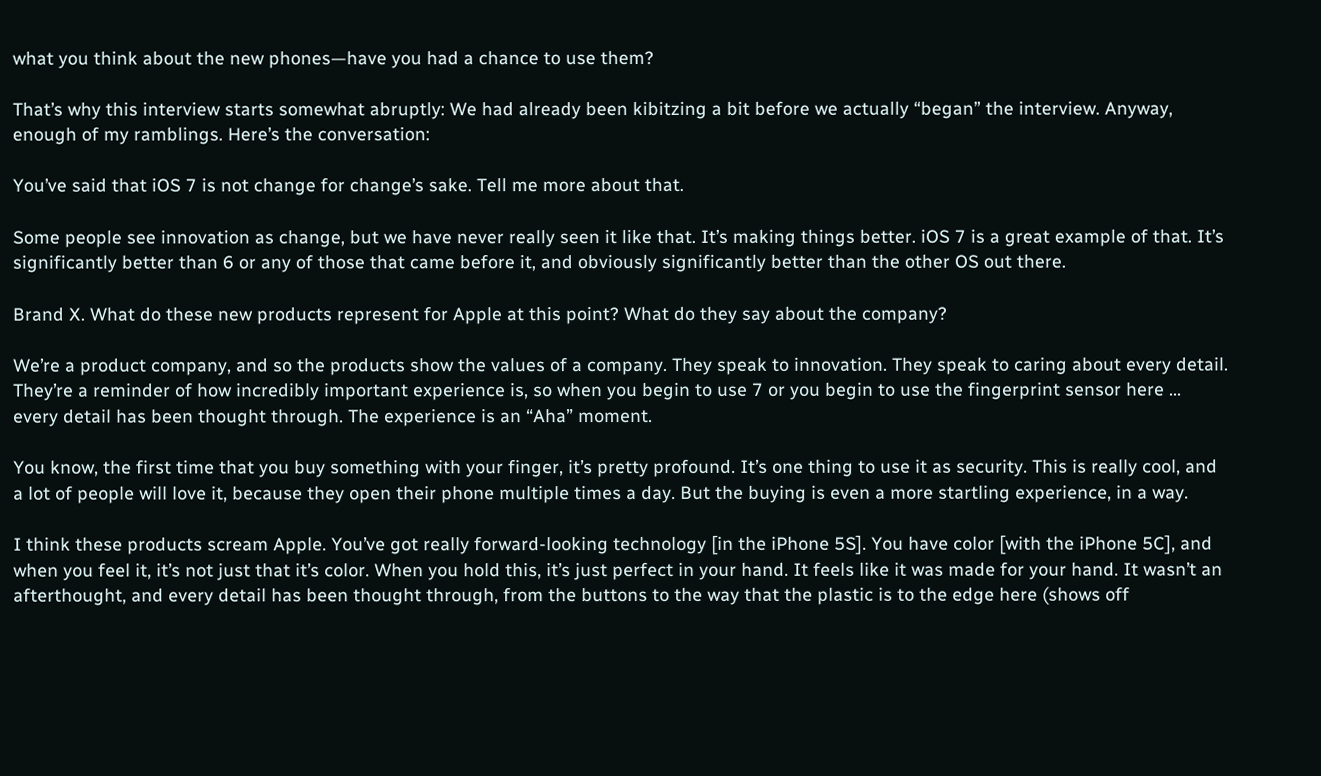what you think about the new phones—have you had a chance to use them?

That’s why this interview starts somewhat abruptly: We had already been kibitzing a bit before we actually “began” the interview. Anyway, enough of my ramblings. Here’s the conversation:

You’ve said that iOS 7 is not change for change’s sake. Tell me more about that.

Some people see innovation as change, but we have never really seen it like that. It’s making things better. iOS 7 is a great example of that. It’s significantly better than 6 or any of those that came before it, and obviously significantly better than the other OS out there.

Brand X. What do these new products represent for Apple at this point? What do they say about the company?

We’re a product company, and so the products show the values of a company. They speak to innovation. They speak to caring about every detail. They’re a reminder of how incredibly important experience is, so when you begin to use 7 or you begin to use the fingerprint sensor here … every detail has been thought through. The experience is an “Aha” moment.

You know, the first time that you buy something with your finger, it’s pretty profound. It’s one thing to use it as security. This is really cool, and a lot of people will love it, because they open their phone multiple times a day. But the buying is even a more startling experience, in a way.

I think these products scream Apple. You’ve got really forward-looking technology [in the iPhone 5S]. You have color [with the iPhone 5C], and when you feel it, it’s not just that it’s color. When you hold this, it’s just perfect in your hand. It feels like it was made for your hand. It wasn’t an afterthought, and every detail has been thought through, from the buttons to the way that the plastic is to the edge here (shows off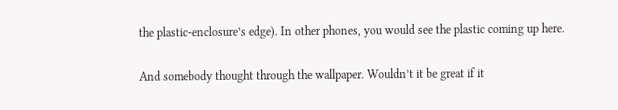the plastic-enclosure’s edge). In other phones, you would see the plastic coming up here.

And somebody thought through the wallpaper. Wouldn’t it be great if it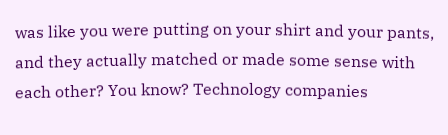was like you were putting on your shirt and your pants, and they actually matched or made some sense with each other? You know? Technology companies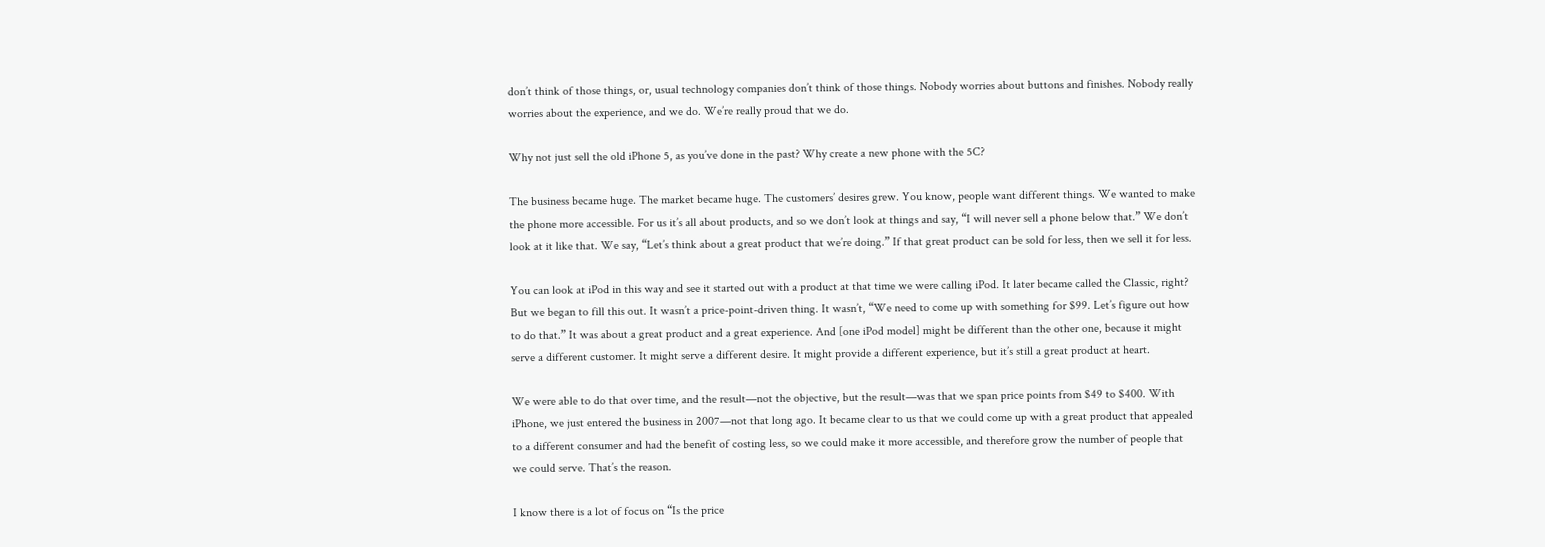don’t think of those things, or, usual technology companies don’t think of those things. Nobody worries about buttons and finishes. Nobody really worries about the experience, and we do. We’re really proud that we do.

Why not just sell the old iPhone 5, as you’ve done in the past? Why create a new phone with the 5C?

The business became huge. The market became huge. The customers’ desires grew. You know, people want different things. We wanted to make the phone more accessible. For us it’s all about products, and so we don’t look at things and say, “I will never sell a phone below that.” We don’t look at it like that. We say, “Let’s think about a great product that we’re doing.” If that great product can be sold for less, then we sell it for less.

You can look at iPod in this way and see it started out with a product at that time we were calling iPod. It later became called the Classic, right? But we began to fill this out. It wasn’t a price-point-driven thing. It wasn’t, “We need to come up with something for $99. Let’s figure out how to do that.” It was about a great product and a great experience. And [one iPod model] might be different than the other one, because it might serve a different customer. It might serve a different desire. It might provide a different experience, but it’s still a great product at heart.

We were able to do that over time, and the result—not the objective, but the result—was that we span price points from $49 to $400. With iPhone, we just entered the business in 2007—not that long ago. It became clear to us that we could come up with a great product that appealed to a different consumer and had the benefit of costing less, so we could make it more accessible, and therefore grow the number of people that we could serve. That’s the reason.

I know there is a lot of focus on “Is the price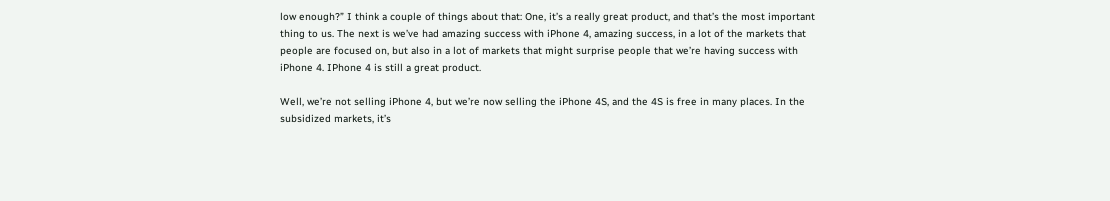low enough?” I think a couple of things about that: One, it’s a really great product, and that’s the most important thing to us. The next is we’ve had amazing success with iPhone 4, amazing success, in a lot of the markets that people are focused on, but also in a lot of markets that might surprise people that we’re having success with iPhone 4. IPhone 4 is still a great product.

Well, we’re not selling iPhone 4, but we’re now selling the iPhone 4S, and the 4S is free in many places. In the subsidized markets, it’s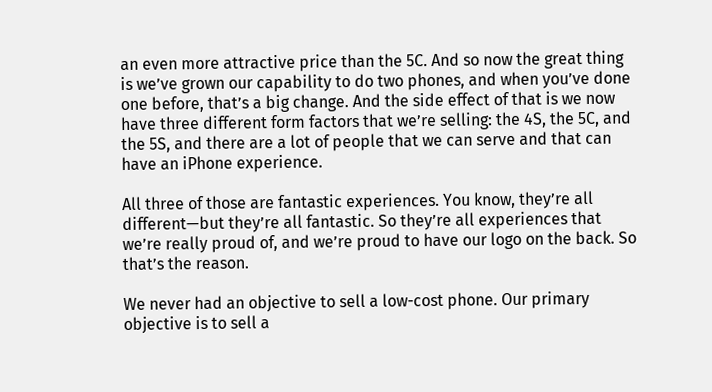an even more attractive price than the 5C. And so now the great thing is we’ve grown our capability to do two phones, and when you’ve done one before, that’s a big change. And the side effect of that is we now have three different form factors that we’re selling: the 4S, the 5C, and the 5S, and there are a lot of people that we can serve and that can have an iPhone experience.

All three of those are fantastic experiences. You know, they’re all different—but they’re all fantastic. So they’re all experiences that we’re really proud of, and we’re proud to have our logo on the back. So that’s the reason.

We never had an objective to sell a low-cost phone. Our primary objective is to sell a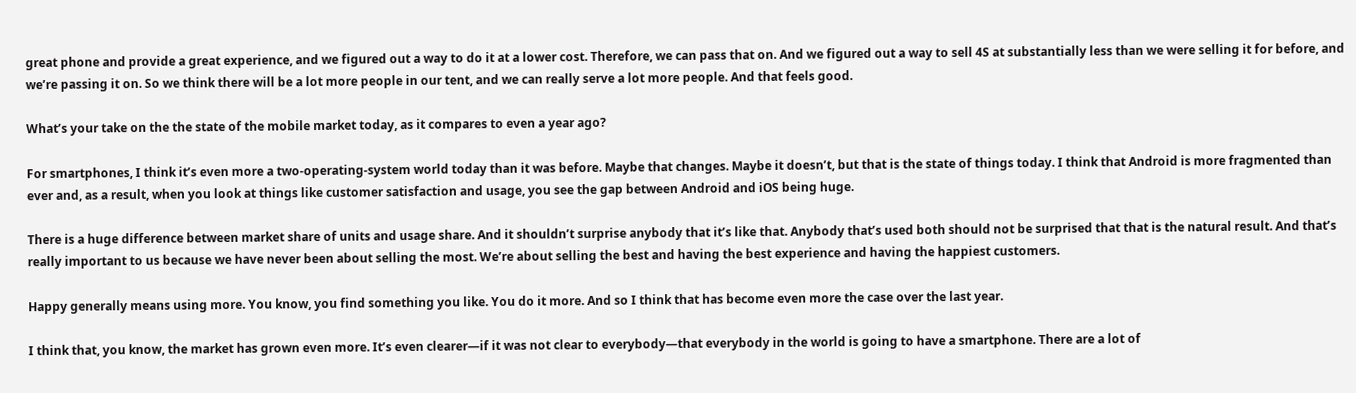great phone and provide a great experience, and we figured out a way to do it at a lower cost. Therefore, we can pass that on. And we figured out a way to sell 4S at substantially less than we were selling it for before, and we’re passing it on. So we think there will be a lot more people in our tent, and we can really serve a lot more people. And that feels good.

What’s your take on the the state of the mobile market today, as it compares to even a year ago?

For smartphones, I think it’s even more a two-operating-system world today than it was before. Maybe that changes. Maybe it doesn’t, but that is the state of things today. I think that Android is more fragmented than ever and, as a result, when you look at things like customer satisfaction and usage, you see the gap between Android and iOS being huge.

There is a huge difference between market share of units and usage share. And it shouldn’t surprise anybody that it’s like that. Anybody that’s used both should not be surprised that that is the natural result. And that’s really important to us because we have never been about selling the most. We’re about selling the best and having the best experience and having the happiest customers.

Happy generally means using more. You know, you find something you like. You do it more. And so I think that has become even more the case over the last year.

I think that, you know, the market has grown even more. It’s even clearer—if it was not clear to everybody—that everybody in the world is going to have a smartphone. There are a lot of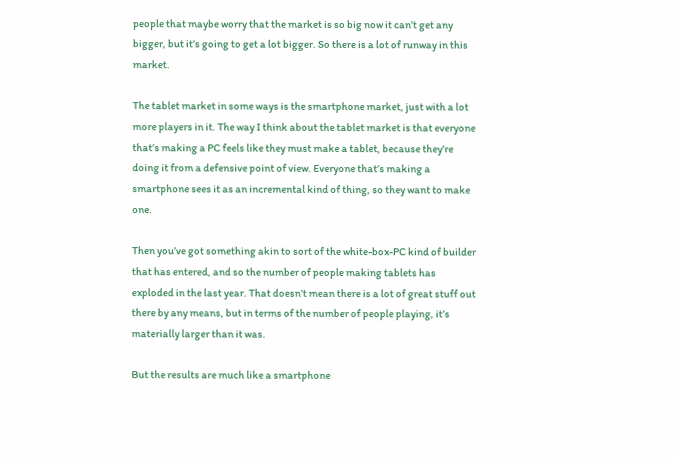people that maybe worry that the market is so big now it can’t get any bigger, but it’s going to get a lot bigger. So there is a lot of runway in this market.

The tablet market in some ways is the smartphone market, just with a lot more players in it. The way I think about the tablet market is that everyone that’s making a PC feels like they must make a tablet, because they’re doing it from a defensive point of view. Everyone that’s making a smartphone sees it as an incremental kind of thing, so they want to make one.

Then you’ve got something akin to sort of the white-box-PC kind of builder that has entered, and so the number of people making tablets has exploded in the last year. That doesn’t mean there is a lot of great stuff out there by any means, but in terms of the number of people playing, it’s materially larger than it was.

But the results are much like a smartphone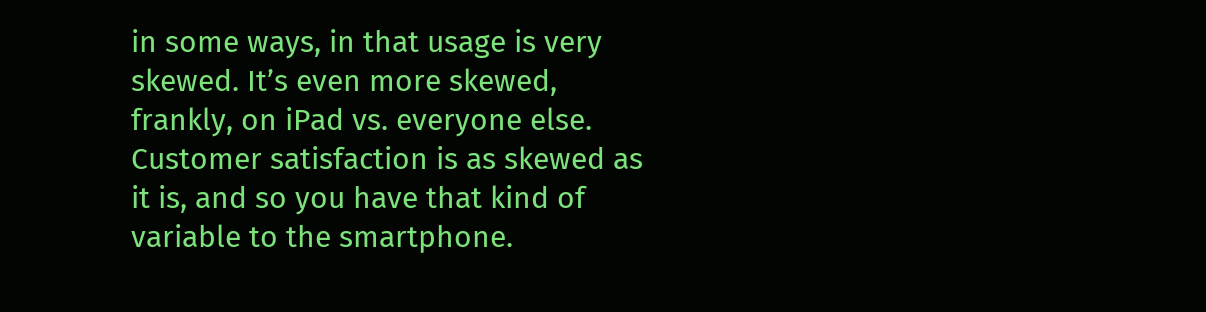in some ways, in that usage is very skewed. It’s even more skewed, frankly, on iPad vs. everyone else. Customer satisfaction is as skewed as it is, and so you have that kind of variable to the smartphone.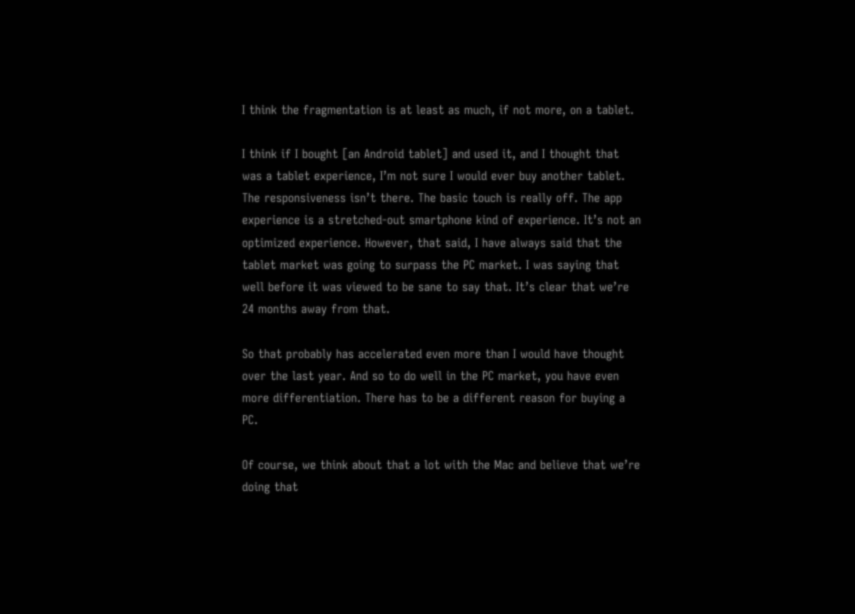I think the fragmentation is at least as much, if not more, on a tablet.

I think if I bought [an Android tablet] and used it, and I thought that was a tablet experience, I’m not sure I would ever buy another tablet. The responsiveness isn’t there. The basic touch is really off. The app experience is a stretched-out smartphone kind of experience. It’s not an optimized experience. However, that said, I have always said that the tablet market was going to surpass the PC market. I was saying that well before it was viewed to be sane to say that. It’s clear that we’re 24 months away from that.

So that probably has accelerated even more than I would have thought over the last year. And so to do well in the PC market, you have even more differentiation. There has to be a different reason for buying a PC.

Of course, we think about that a lot with the Mac and believe that we’re doing that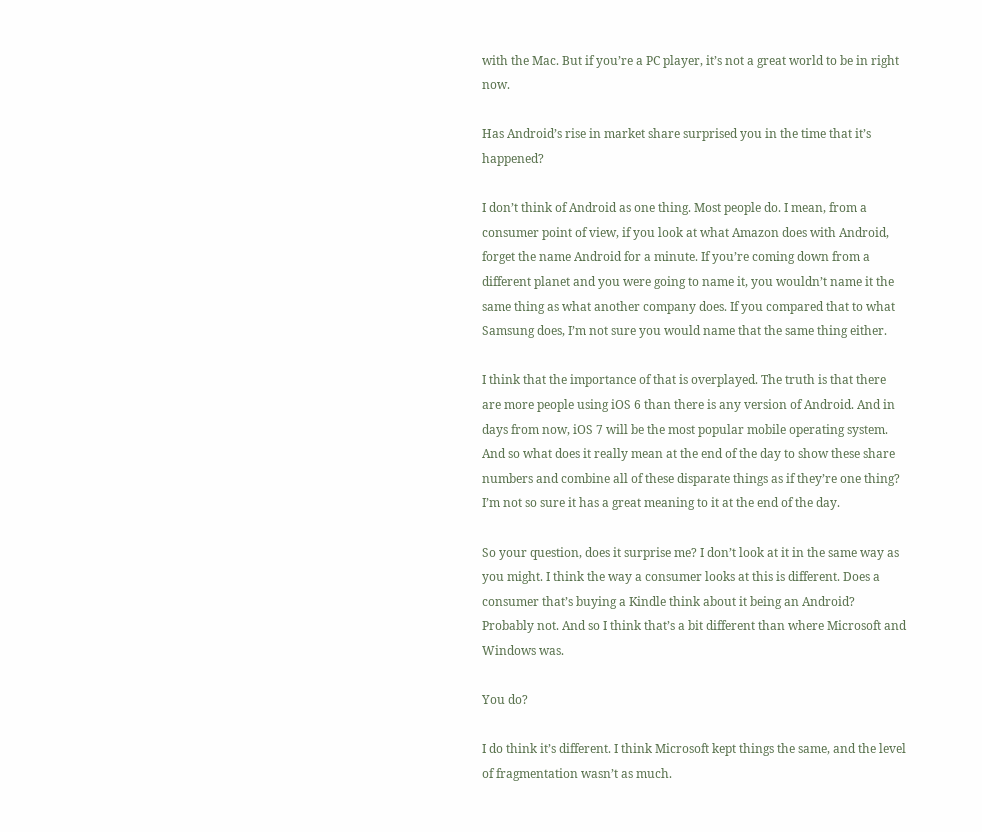with the Mac. But if you’re a PC player, it’s not a great world to be in right now.

Has Android’s rise in market share surprised you in the time that it’s happened?

I don’t think of Android as one thing. Most people do. I mean, from a consumer point of view, if you look at what Amazon does with Android, forget the name Android for a minute. If you’re coming down from a different planet and you were going to name it, you wouldn’t name it the same thing as what another company does. If you compared that to what Samsung does, I’m not sure you would name that the same thing either.

I think that the importance of that is overplayed. The truth is that there are more people using iOS 6 than there is any version of Android. And in days from now, iOS 7 will be the most popular mobile operating system. And so what does it really mean at the end of the day to show these share numbers and combine all of these disparate things as if they’re one thing? I’m not so sure it has a great meaning to it at the end of the day.

So your question, does it surprise me? I don’t look at it in the same way as you might. I think the way a consumer looks at this is different. Does a consumer that’s buying a Kindle think about it being an Android? Probably not. And so I think that’s a bit different than where Microsoft and Windows was.

You do?

I do think it’s different. I think Microsoft kept things the same, and the level of fragmentation wasn’t as much.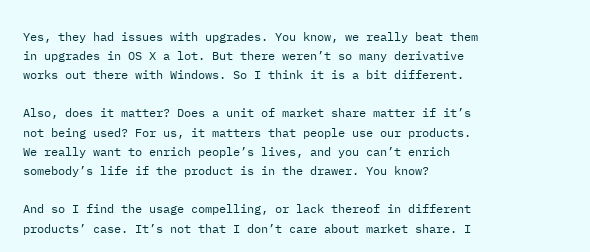Yes, they had issues with upgrades. You know, we really beat them in upgrades in OS X a lot. But there weren’t so many derivative works out there with Windows. So I think it is a bit different.

Also, does it matter? Does a unit of market share matter if it’s not being used? For us, it matters that people use our products. We really want to enrich people’s lives, and you can’t enrich somebody’s life if the product is in the drawer. You know?

And so I find the usage compelling, or lack thereof in different products’ case. It’s not that I don’t care about market share. I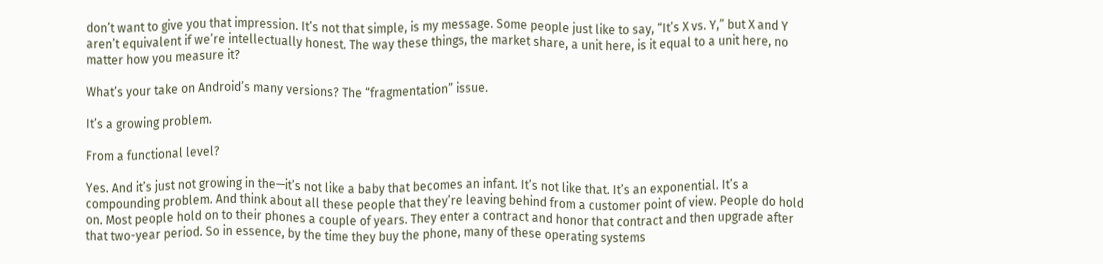don’t want to give you that impression. It’s not that simple, is my message. Some people just like to say, “It’s X vs. Y,” but X and Y aren’t equivalent if we’re intellectually honest. The way these things, the market share, a unit here, is it equal to a unit here, no matter how you measure it?

What’s your take on Android’s many versions? The “fragmentation” issue.

It’s a growing problem.

From a functional level?

Yes. And it’s just not growing in the—it’s not like a baby that becomes an infant. It’s not like that. It’s an exponential. It’s a compounding problem. And think about all these people that they’re leaving behind from a customer point of view. People do hold on. Most people hold on to their phones a couple of years. They enter a contract and honor that contract and then upgrade after that two-year period. So in essence, by the time they buy the phone, many of these operating systems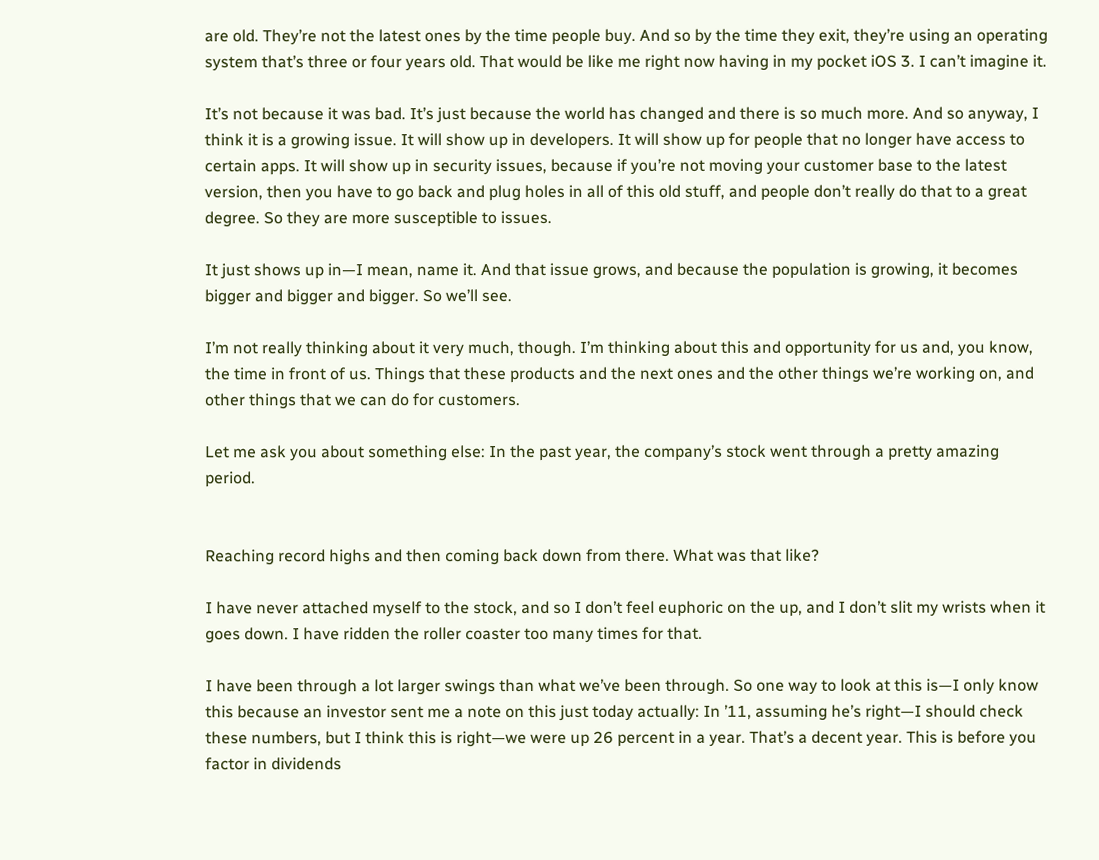are old. They’re not the latest ones by the time people buy. And so by the time they exit, they’re using an operating system that’s three or four years old. That would be like me right now having in my pocket iOS 3. I can’t imagine it.

It’s not because it was bad. It’s just because the world has changed and there is so much more. And so anyway, I think it is a growing issue. It will show up in developers. It will show up for people that no longer have access to certain apps. It will show up in security issues, because if you’re not moving your customer base to the latest version, then you have to go back and plug holes in all of this old stuff, and people don’t really do that to a great degree. So they are more susceptible to issues.

It just shows up in—I mean, name it. And that issue grows, and because the population is growing, it becomes bigger and bigger and bigger. So we’ll see.

I’m not really thinking about it very much, though. I’m thinking about this and opportunity for us and, you know, the time in front of us. Things that these products and the next ones and the other things we’re working on, and other things that we can do for customers.

Let me ask you about something else: In the past year, the company’s stock went through a pretty amazing period.


Reaching record highs and then coming back down from there. What was that like?

I have never attached myself to the stock, and so I don’t feel euphoric on the up, and I don’t slit my wrists when it goes down. I have ridden the roller coaster too many times for that.

I have been through a lot larger swings than what we’ve been through. So one way to look at this is—I only know this because an investor sent me a note on this just today actually: In ’11, assuming he’s right—I should check these numbers, but I think this is right—we were up 26 percent in a year. That’s a decent year. This is before you factor in dividends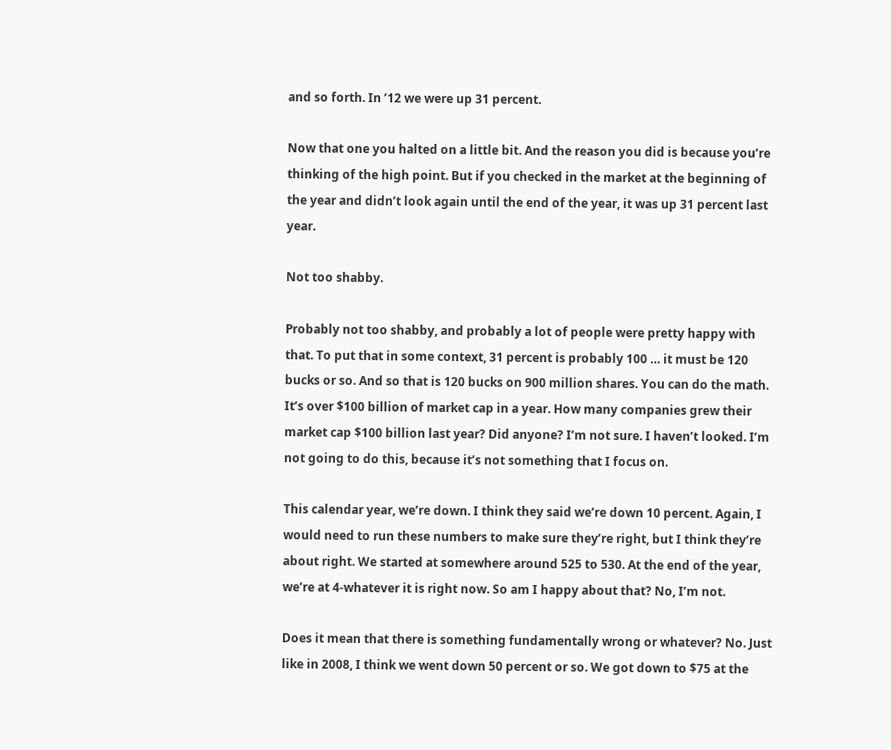and so forth. In ’12 we were up 31 percent.

Now that one you halted on a little bit. And the reason you did is because you’re thinking of the high point. But if you checked in the market at the beginning of the year and didn’t look again until the end of the year, it was up 31 percent last year.

Not too shabby.

Probably not too shabby, and probably a lot of people were pretty happy with that. To put that in some context, 31 percent is probably 100 … it must be 120 bucks or so. And so that is 120 bucks on 900 million shares. You can do the math. It’s over $100 billion of market cap in a year. How many companies grew their market cap $100 billion last year? Did anyone? I’m not sure. I haven’t looked. I’m not going to do this, because it’s not something that I focus on.

This calendar year, we’re down. I think they said we’re down 10 percent. Again, I would need to run these numbers to make sure they’re right, but I think they’re about right. We started at somewhere around 525 to 530. At the end of the year, we’re at 4-whatever it is right now. So am I happy about that? No, I’m not.

Does it mean that there is something fundamentally wrong or whatever? No. Just like in 2008, I think we went down 50 percent or so. We got down to $75 at the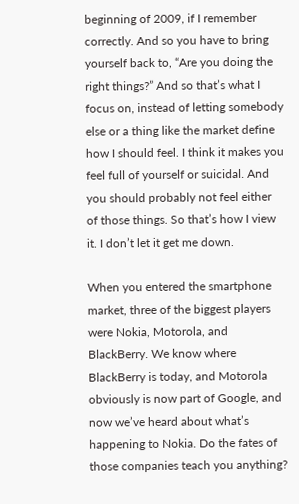beginning of 2009, if I remember correctly. And so you have to bring yourself back to, “Are you doing the right things?” And so that’s what I focus on, instead of letting somebody else or a thing like the market define how I should feel. I think it makes you feel full of yourself or suicidal. And you should probably not feel either of those things. So that’s how I view it. I don’t let it get me down.

When you entered the smartphone market, three of the biggest players were Nokia, Motorola, and BlackBerry. We know where BlackBerry is today, and Motorola obviously is now part of Google, and now we’ve heard about what’s happening to Nokia. Do the fates of those companies teach you anything?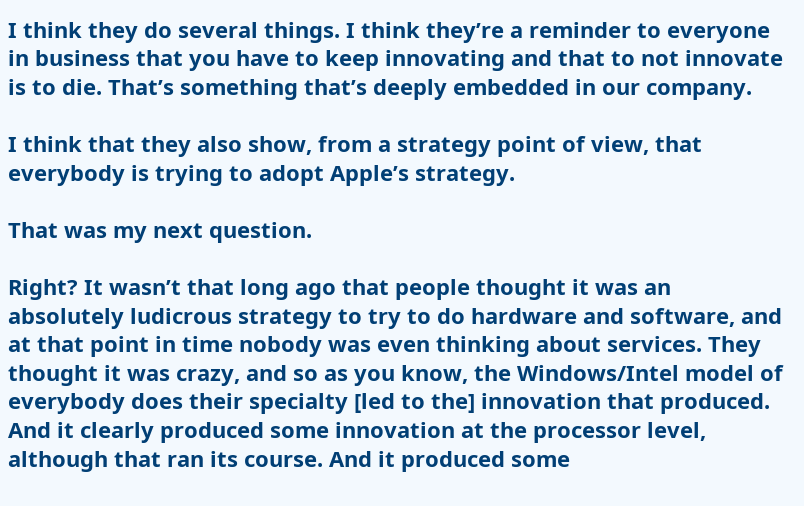I think they do several things. I think they’re a reminder to everyone in business that you have to keep innovating and that to not innovate is to die. That’s something that’s deeply embedded in our company.

I think that they also show, from a strategy point of view, that everybody is trying to adopt Apple’s strategy.

That was my next question.

Right? It wasn’t that long ago that people thought it was an absolutely ludicrous strategy to try to do hardware and software, and at that point in time nobody was even thinking about services. They thought it was crazy, and so as you know, the Windows/Intel model of everybody does their specialty [led to the] innovation that produced. And it clearly produced some innovation at the processor level, although that ran its course. And it produced some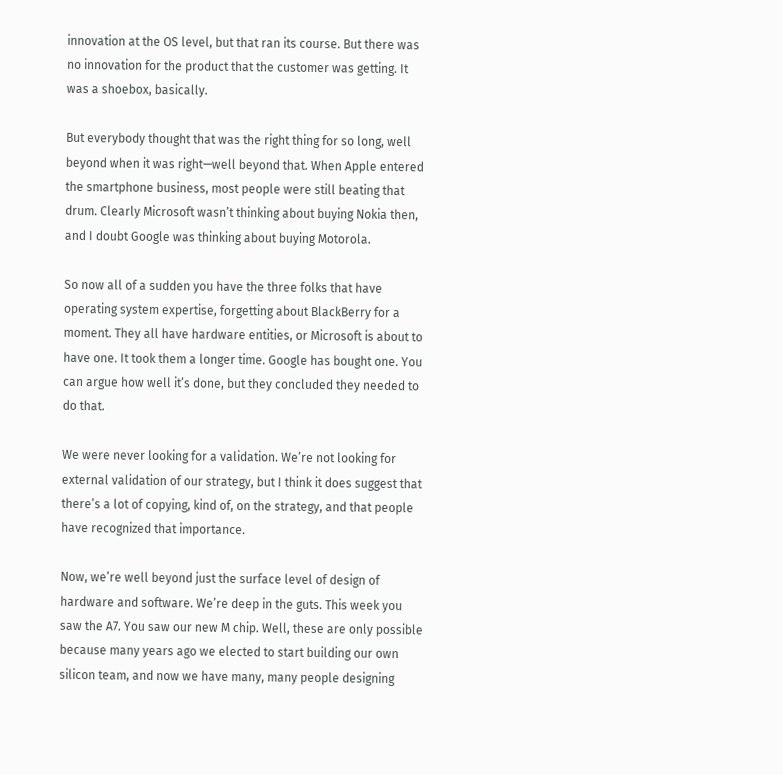innovation at the OS level, but that ran its course. But there was no innovation for the product that the customer was getting. It was a shoebox, basically.

But everybody thought that was the right thing for so long, well beyond when it was right—well beyond that. When Apple entered the smartphone business, most people were still beating that drum. Clearly Microsoft wasn’t thinking about buying Nokia then, and I doubt Google was thinking about buying Motorola.

So now all of a sudden you have the three folks that have operating system expertise, forgetting about BlackBerry for a moment. They all have hardware entities, or Microsoft is about to have one. It took them a longer time. Google has bought one. You can argue how well it’s done, but they concluded they needed to do that.

We were never looking for a validation. We’re not looking for external validation of our strategy, but I think it does suggest that there’s a lot of copying, kind of, on the strategy, and that people have recognized that importance.

Now, we’re well beyond just the surface level of design of hardware and software. We’re deep in the guts. This week you saw the A7. You saw our new M chip. Well, these are only possible because many years ago we elected to start building our own silicon team, and now we have many, many people designing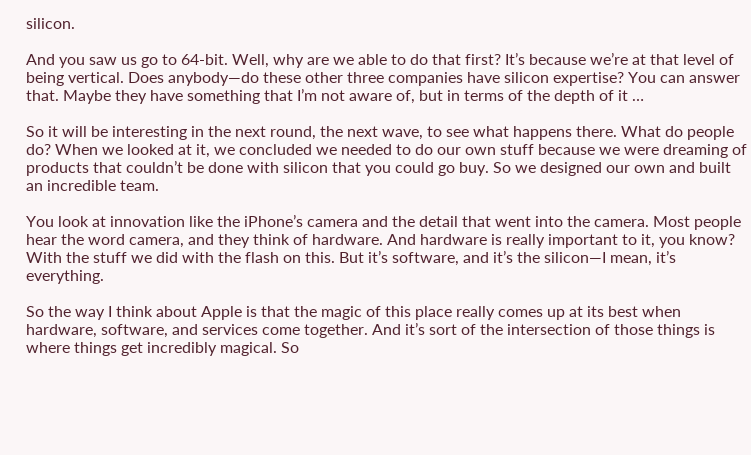silicon.

And you saw us go to 64-bit. Well, why are we able to do that first? It’s because we’re at that level of being vertical. Does anybody—do these other three companies have silicon expertise? You can answer that. Maybe they have something that I’m not aware of, but in terms of the depth of it …

So it will be interesting in the next round, the next wave, to see what happens there. What do people do? When we looked at it, we concluded we needed to do our own stuff because we were dreaming of products that couldn’t be done with silicon that you could go buy. So we designed our own and built an incredible team.

You look at innovation like the iPhone’s camera and the detail that went into the camera. Most people hear the word camera, and they think of hardware. And hardware is really important to it, you know? With the stuff we did with the flash on this. But it’s software, and it’s the silicon—I mean, it’s everything.

So the way I think about Apple is that the magic of this place really comes up at its best when hardware, software, and services come together. And it’s sort of the intersection of those things is where things get incredibly magical. So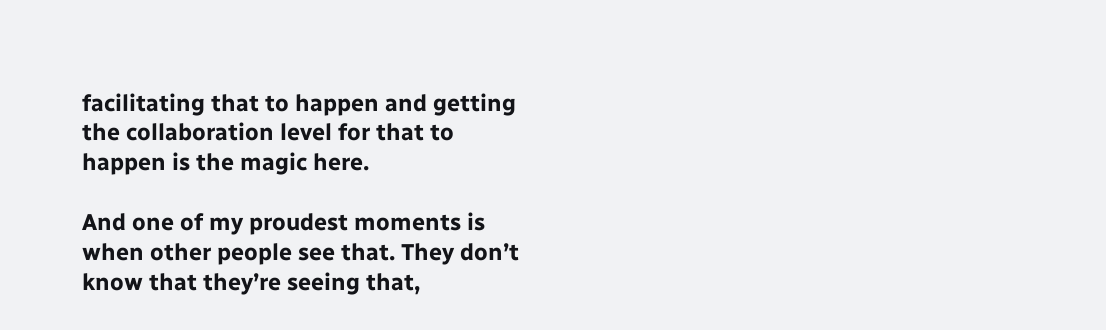facilitating that to happen and getting the collaboration level for that to happen is the magic here.

And one of my proudest moments is when other people see that. They don’t know that they’re seeing that,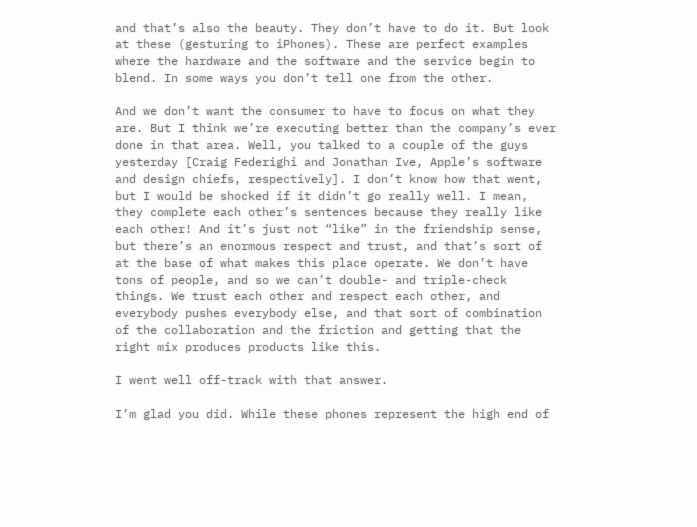and that’s also the beauty. They don’t have to do it. But look at these (gesturing to iPhones). These are perfect examples where the hardware and the software and the service begin to blend. In some ways you don’t tell one from the other.

And we don’t want the consumer to have to focus on what they are. But I think we’re executing better than the company’s ever done in that area. Well, you talked to a couple of the guys yesterday [Craig Federighi and Jonathan Ive, Apple’s software and design chiefs, respectively]. I don’t know how that went, but I would be shocked if it didn’t go really well. I mean, they complete each other’s sentences because they really like each other! And it’s just not “like” in the friendship sense, but there’s an enormous respect and trust, and that’s sort of at the base of what makes this place operate. We don’t have tons of people, and so we can’t double- and triple-check things. We trust each other and respect each other, and everybody pushes everybody else, and that sort of combination of the collaboration and the friction and getting that the right mix produces products like this.

I went well off-track with that answer.

I’m glad you did. While these phones represent the high end of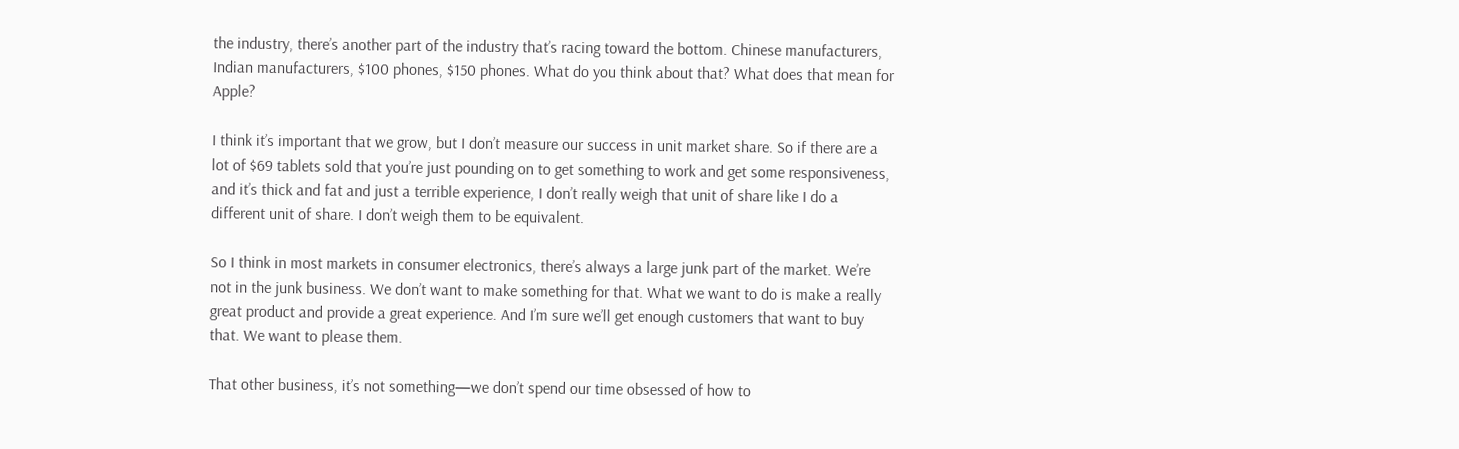the industry, there’s another part of the industry that’s racing toward the bottom. Chinese manufacturers, Indian manufacturers, $100 phones, $150 phones. What do you think about that? What does that mean for Apple?

I think it’s important that we grow, but I don’t measure our success in unit market share. So if there are a lot of $69 tablets sold that you’re just pounding on to get something to work and get some responsiveness, and it’s thick and fat and just a terrible experience, I don’t really weigh that unit of share like I do a different unit of share. I don’t weigh them to be equivalent.

So I think in most markets in consumer electronics, there’s always a large junk part of the market. We’re not in the junk business. We don’t want to make something for that. What we want to do is make a really great product and provide a great experience. And I’m sure we’ll get enough customers that want to buy that. We want to please them.

That other business, it’s not something—we don’t spend our time obsessed of how to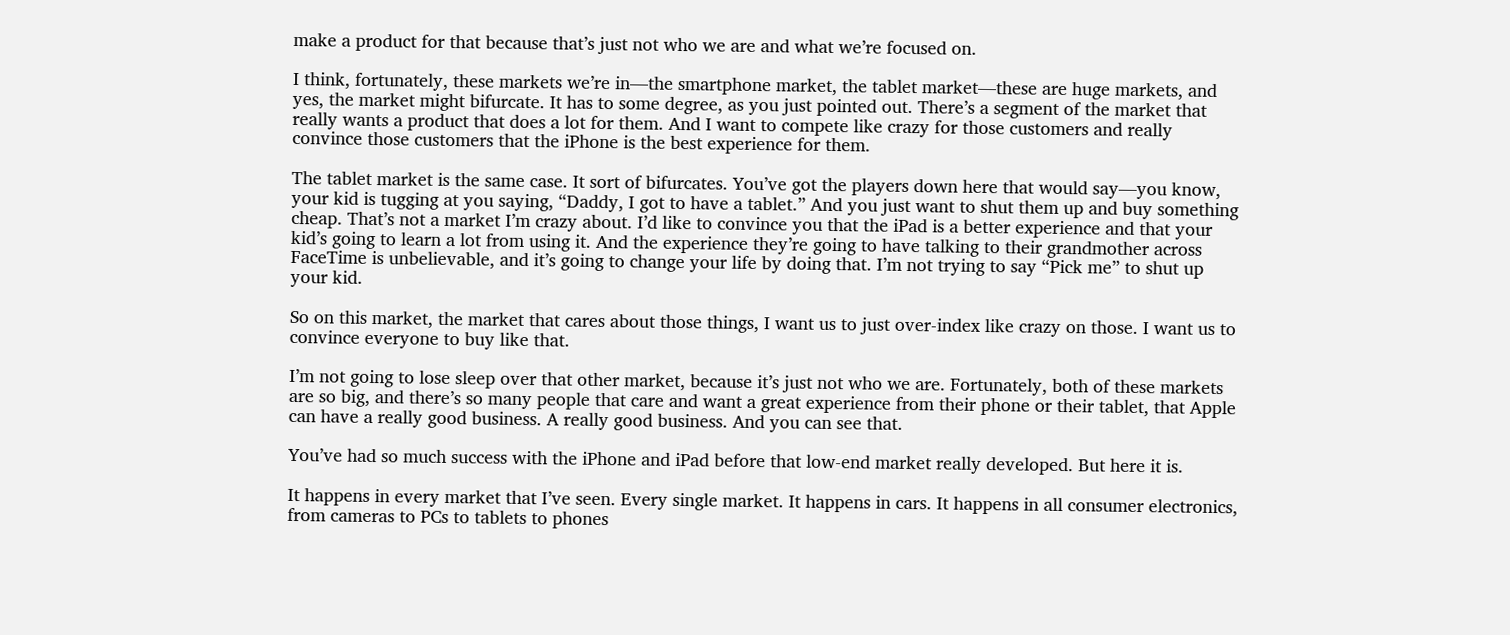make a product for that because that’s just not who we are and what we’re focused on.

I think, fortunately, these markets we’re in—the smartphone market, the tablet market—these are huge markets, and yes, the market might bifurcate. It has to some degree, as you just pointed out. There’s a segment of the market that really wants a product that does a lot for them. And I want to compete like crazy for those customers and really convince those customers that the iPhone is the best experience for them.

The tablet market is the same case. It sort of bifurcates. You’ve got the players down here that would say—you know, your kid is tugging at you saying, “Daddy, I got to have a tablet.” And you just want to shut them up and buy something cheap. That’s not a market I’m crazy about. I’d like to convince you that the iPad is a better experience and that your kid’s going to learn a lot from using it. And the experience they’re going to have talking to their grandmother across FaceTime is unbelievable, and it’s going to change your life by doing that. I’m not trying to say “Pick me” to shut up your kid.

So on this market, the market that cares about those things, I want us to just over-index like crazy on those. I want us to convince everyone to buy like that.

I’m not going to lose sleep over that other market, because it’s just not who we are. Fortunately, both of these markets are so big, and there’s so many people that care and want a great experience from their phone or their tablet, that Apple can have a really good business. A really good business. And you can see that.

You’ve had so much success with the iPhone and iPad before that low-end market really developed. But here it is.

It happens in every market that I’ve seen. Every single market. It happens in cars. It happens in all consumer electronics, from cameras to PCs to tablets to phones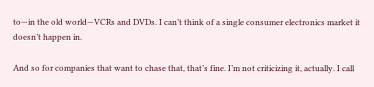to—in the old world—VCRs and DVDs. I can’t think of a single consumer electronics market it doesn’t happen in.

And so for companies that want to chase that, that’s fine. I’m not criticizing it, actually. I call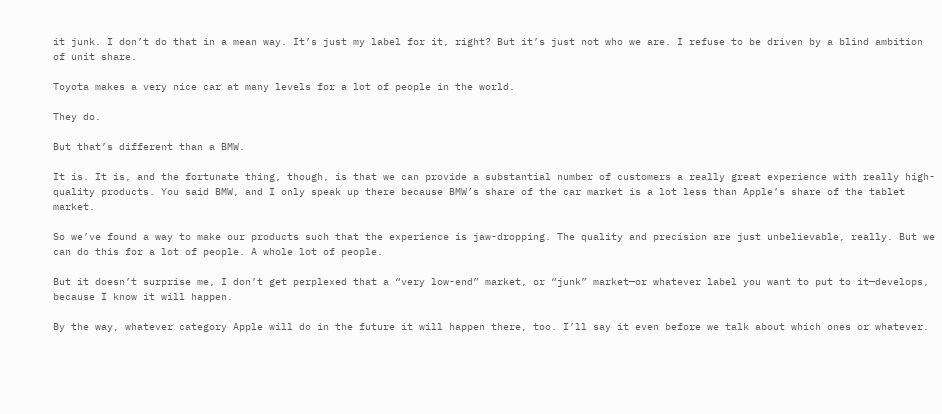it junk. I don’t do that in a mean way. It’s just my label for it, right? But it’s just not who we are. I refuse to be driven by a blind ambition of unit share.

Toyota makes a very nice car at many levels for a lot of people in the world.

They do.

But that’s different than a BMW.

It is. It is, and the fortunate thing, though, is that we can provide a substantial number of customers a really great experience with really high-quality products. You said BMW, and I only speak up there because BMW’s share of the car market is a lot less than Apple’s share of the tablet market.

So we’ve found a way to make our products such that the experience is jaw-dropping. The quality and precision are just unbelievable, really. But we can do this for a lot of people. A whole lot of people.

But it doesn’t surprise me, I don’t get perplexed that a “very low-end” market, or “junk” market—or whatever label you want to put to it—develops, because I know it will happen.

By the way, whatever category Apple will do in the future it will happen there, too. I’ll say it even before we talk about which ones or whatever.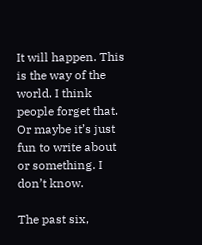It will happen. This is the way of the world. I think people forget that. Or maybe it’s just fun to write about or something. I don’t know.

The past six,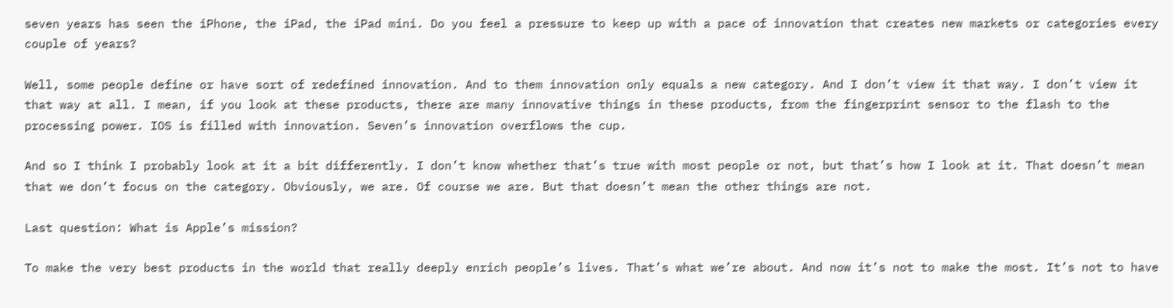seven years has seen the iPhone, the iPad, the iPad mini. Do you feel a pressure to keep up with a pace of innovation that creates new markets or categories every couple of years?

Well, some people define or have sort of redefined innovation. And to them innovation only equals a new category. And I don’t view it that way. I don’t view it that way at all. I mean, if you look at these products, there are many innovative things in these products, from the fingerprint sensor to the flash to the processing power. IOS is filled with innovation. Seven’s innovation overflows the cup.

And so I think I probably look at it a bit differently. I don’t know whether that’s true with most people or not, but that’s how I look at it. That doesn’t mean that we don’t focus on the category. Obviously, we are. Of course we are. But that doesn’t mean the other things are not.

Last question: What is Apple’s mission?

To make the very best products in the world that really deeply enrich people’s lives. That’s what we’re about. And now it’s not to make the most. It’s not to have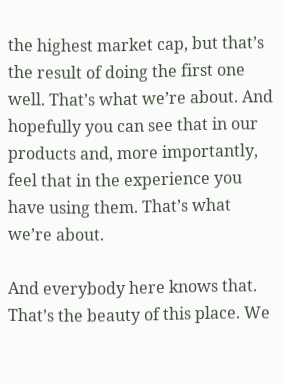the highest market cap, but that’s the result of doing the first one well. That’s what we’re about. And hopefully you can see that in our products and, more importantly, feel that in the experience you have using them. That’s what we’re about.

And everybody here knows that. That’s the beauty of this place. We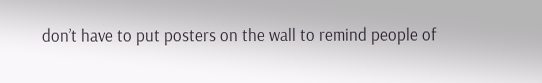don’t have to put posters on the wall to remind people of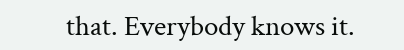that. Everybody knows it.